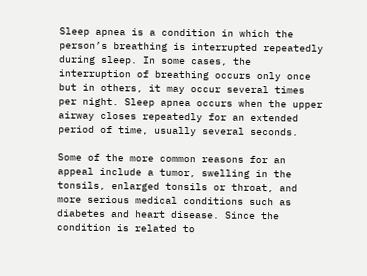Sleep apnea is a condition in which the person’s breathing is interrupted repeatedly during sleep. In some cases, the interruption of breathing occurs only once but in others, it may occur several times per night. Sleep apnea occurs when the upper airway closes repeatedly for an extended period of time, usually several seconds.

Some of the more common reasons for an appeal include a tumor, swelling in the tonsils, enlarged tonsils or throat, and more serious medical conditions such as diabetes and heart disease. Since the condition is related to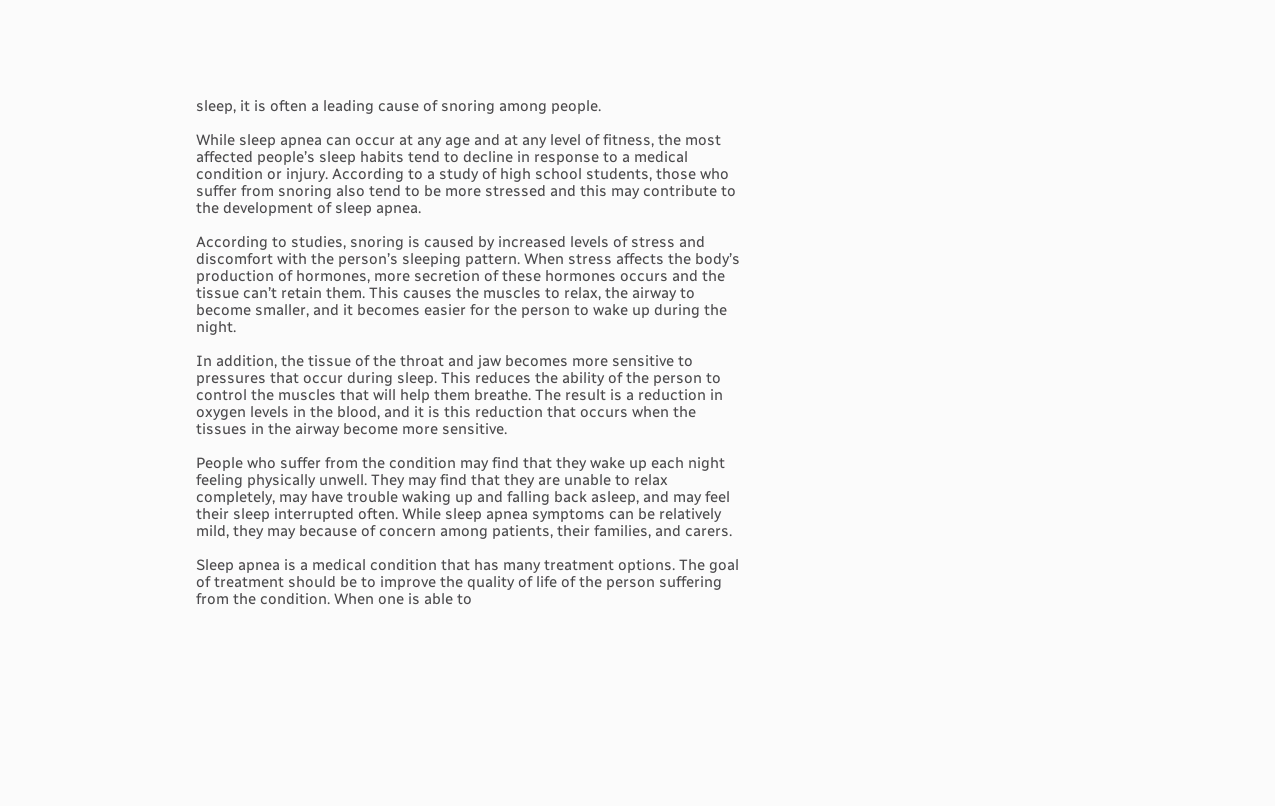sleep, it is often a leading cause of snoring among people.

While sleep apnea can occur at any age and at any level of fitness, the most affected people’s sleep habits tend to decline in response to a medical condition or injury. According to a study of high school students, those who suffer from snoring also tend to be more stressed and this may contribute to the development of sleep apnea.

According to studies, snoring is caused by increased levels of stress and discomfort with the person’s sleeping pattern. When stress affects the body’s production of hormones, more secretion of these hormones occurs and the tissue can’t retain them. This causes the muscles to relax, the airway to become smaller, and it becomes easier for the person to wake up during the night.

In addition, the tissue of the throat and jaw becomes more sensitive to pressures that occur during sleep. This reduces the ability of the person to control the muscles that will help them breathe. The result is a reduction in oxygen levels in the blood, and it is this reduction that occurs when the tissues in the airway become more sensitive.

People who suffer from the condition may find that they wake up each night feeling physically unwell. They may find that they are unable to relax completely, may have trouble waking up and falling back asleep, and may feel their sleep interrupted often. While sleep apnea symptoms can be relatively mild, they may because of concern among patients, their families, and carers.

Sleep apnea is a medical condition that has many treatment options. The goal of treatment should be to improve the quality of life of the person suffering from the condition. When one is able to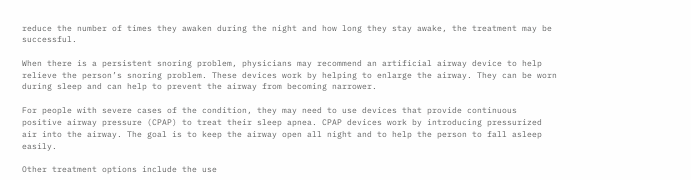reduce the number of times they awaken during the night and how long they stay awake, the treatment may be successful.

When there is a persistent snoring problem, physicians may recommend an artificial airway device to help relieve the person’s snoring problem. These devices work by helping to enlarge the airway. They can be worn during sleep and can help to prevent the airway from becoming narrower.

For people with severe cases of the condition, they may need to use devices that provide continuous positive airway pressure (CPAP) to treat their sleep apnea. CPAP devices work by introducing pressurized air into the airway. The goal is to keep the airway open all night and to help the person to fall asleep easily.

Other treatment options include the use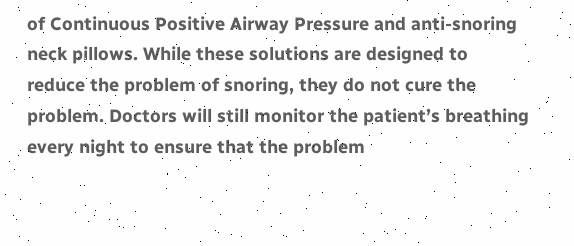of Continuous Positive Airway Pressure and anti-snoring neck pillows. While these solutions are designed to reduce the problem of snoring, they do not cure the problem. Doctors will still monitor the patient’s breathing every night to ensure that the problem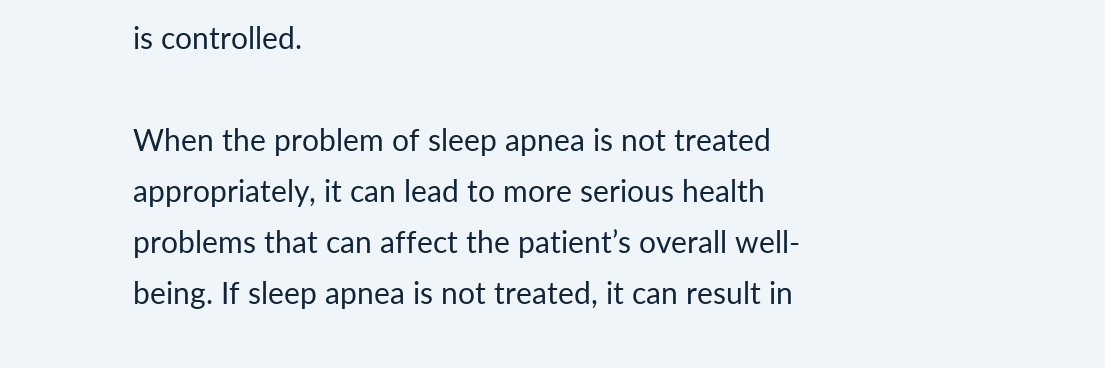is controlled.

When the problem of sleep apnea is not treated appropriately, it can lead to more serious health problems that can affect the patient’s overall well-being. If sleep apnea is not treated, it can result in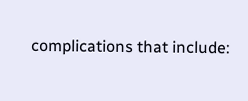complications that include: